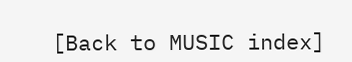[Back to MUSIC index]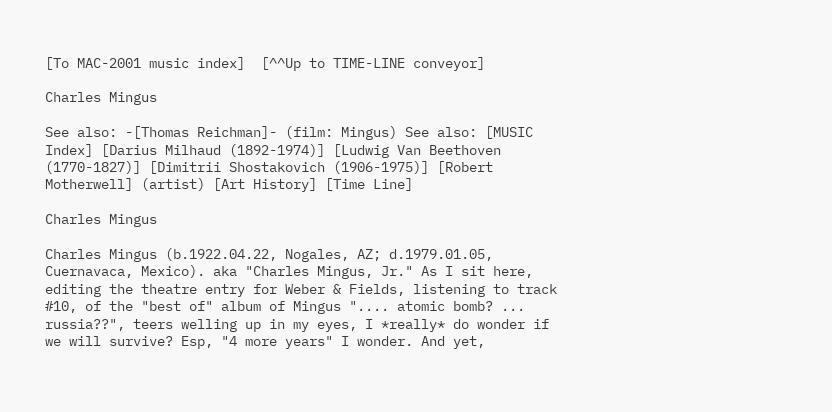[To MAC-2001 music index]  [^^Up to TIME-LINE conveyor]

Charles Mingus

See also: -[Thomas Reichman]- (film: Mingus) See also: [MUSIC Index] [Darius Milhaud (1892-1974)] [Ludwig Van Beethoven (1770-1827)] [Dimitrii Shostakovich (1906-1975)] [Robert Motherwell] (artist) [Art History] [Time Line]

Charles Mingus

Charles Mingus (b.1922.04.22, Nogales, AZ; d.1979.01.05, Cuernavaca, Mexico). aka "Charles Mingus, Jr." As I sit here, editing the theatre entry for Weber & Fields, listening to track #10, of the "best of" album of Mingus ".... atomic bomb? ... russia??", teers welling up in my eyes, I *really* do wonder if we will survive? Esp, "4 more years" I wonder. And yet,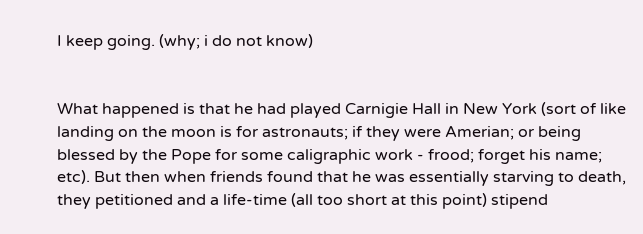I keep going. (why; i do not know)


What happened is that he had played Carnigie Hall in New York (sort of like landing on the moon is for astronauts; if they were Amerian; or being blessed by the Pope for some caligraphic work - frood; forget his name; etc). But then when friends found that he was essentially starving to death, they petitioned and a life-time (all too short at this point) stipend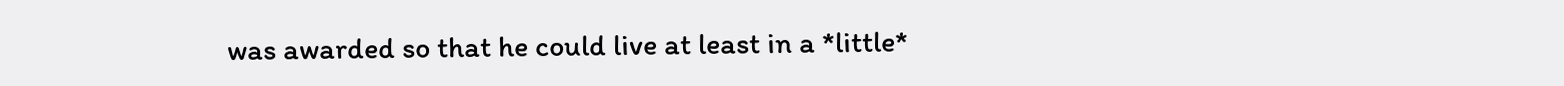was awarded so that he could live at least in a *little*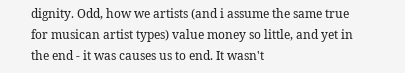dignity. Odd, how we artists (and i assume the same true for musican artist types) value money so little, and yet in the end - it was causes us to end. It wasn't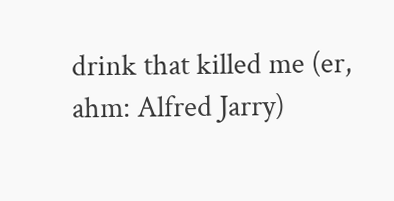drink that killed me (er, ahm: Alfred Jarry)